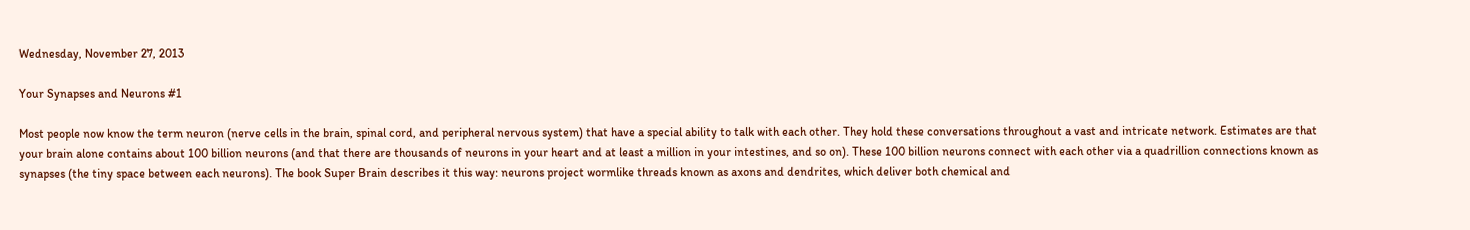Wednesday, November 27, 2013

Your Synapses and Neurons #1

Most people now know the term neuron (nerve cells in the brain, spinal cord, and peripheral nervous system) that have a special ability to talk with each other. They hold these conversations throughout a vast and intricate network. Estimates are that your brain alone contains about 100 billion neurons (and that there are thousands of neurons in your heart and at least a million in your intestines, and so on). These 100 billion neurons connect with each other via a quadrillion connections known as synapses (the tiny space between each neurons). The book Super Brain describes it this way: neurons project wormlike threads known as axons and dendrites, which deliver both chemical and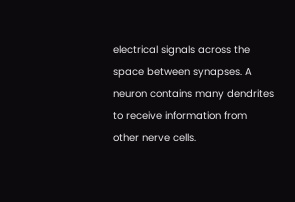electrical signals across the space between synapses. A neuron contains many dendrites to receive information from other nerve cells.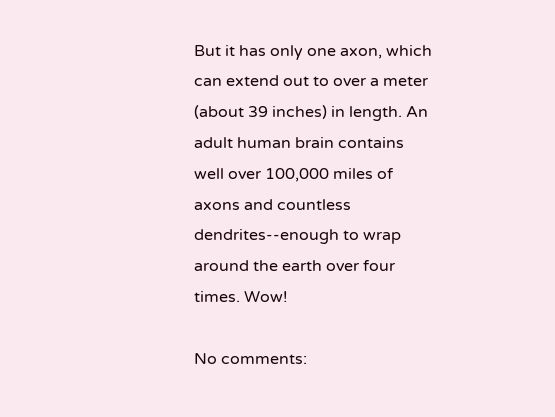But it has only one axon, which can extend out to over a meter (about 39 inches) in length. An adult human brain contains well over 100,000 miles of axons and countless dendrites--enough to wrap around the earth over four times. Wow!

No comments: